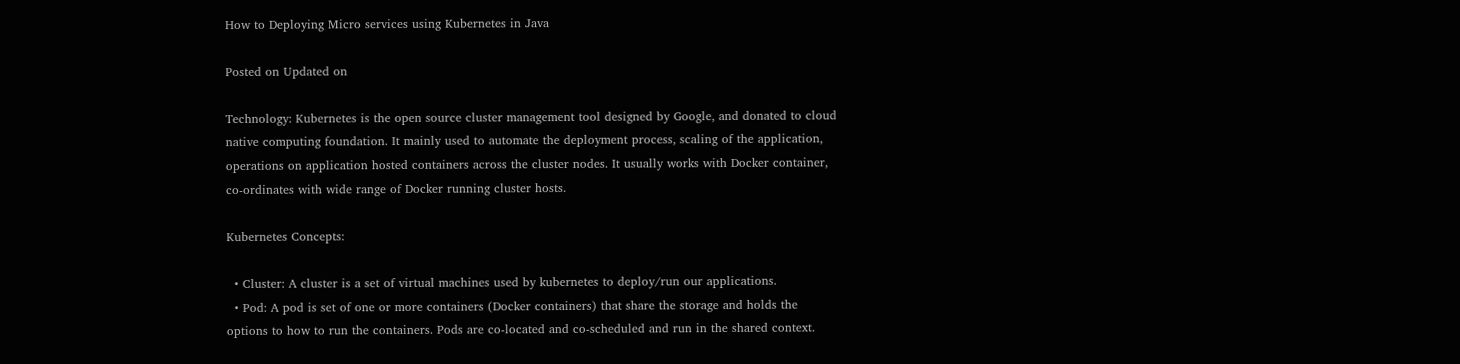How to Deploying Micro services using Kubernetes in Java

Posted on Updated on

Technology: Kubernetes is the open source cluster management tool designed by Google, and donated to cloud native computing foundation. It mainly used to automate the deployment process, scaling of the application, operations on application hosted containers across the cluster nodes. It usually works with Docker container, co-ordinates with wide range of Docker running cluster hosts.

Kubernetes Concepts:

  • Cluster: A cluster is a set of virtual machines used by kubernetes to deploy/run our applications.
  • Pod: A pod is set of one or more containers (Docker containers) that share the storage and holds the options to how to run the containers. Pods are co-located and co-scheduled and run in the shared context.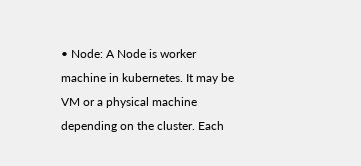• Node: A Node is worker machine in kubernetes. It may be VM or a physical machine depending on the cluster. Each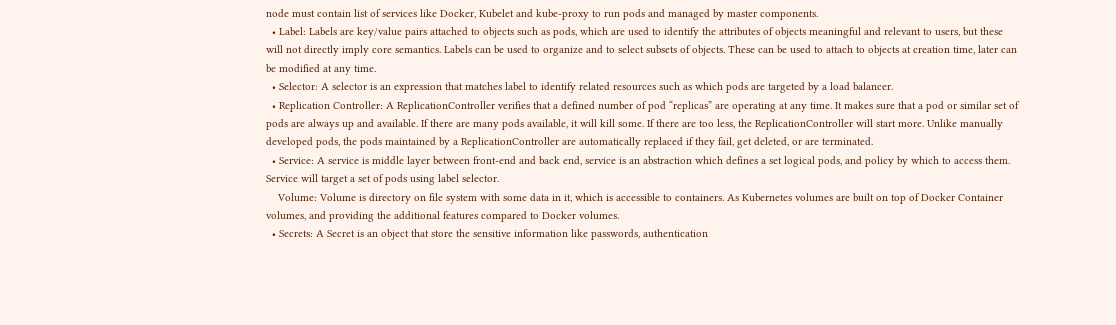node must contain list of services like Docker, Kubelet and kube-proxy to run pods and managed by master components.
  • Label: Labels are key/value pairs attached to objects such as pods, which are used to identify the attributes of objects meaningful and relevant to users, but these will not directly imply core semantics. Labels can be used to organize and to select subsets of objects. These can be used to attach to objects at creation time, later can be modified at any time.
  • Selector: A selector is an expression that matches label to identify related resources such as which pods are targeted by a load balancer.
  • Replication Controller: A ReplicationController verifies that a defined number of pod “replicas” are operating at any time. It makes sure that a pod or similar set of pods are always up and available. If there are many pods available, it will kill some. If there are too less, the ReplicationController will start more. Unlike manually developed pods, the pods maintained by a ReplicationController are automatically replaced if they fail, get deleted, or are terminated.
  • Service: A service is middle layer between front-end and back end, service is an abstraction which defines a set logical pods, and policy by which to access them. Service will target a set of pods using label selector.
    Volume: Volume is directory on file system with some data in it, which is accessible to containers. As Kubernetes volumes are built on top of Docker Container volumes, and providing the additional features compared to Docker volumes.
  • Secrets: A Secret is an object that store the sensitive information like passwords, authentication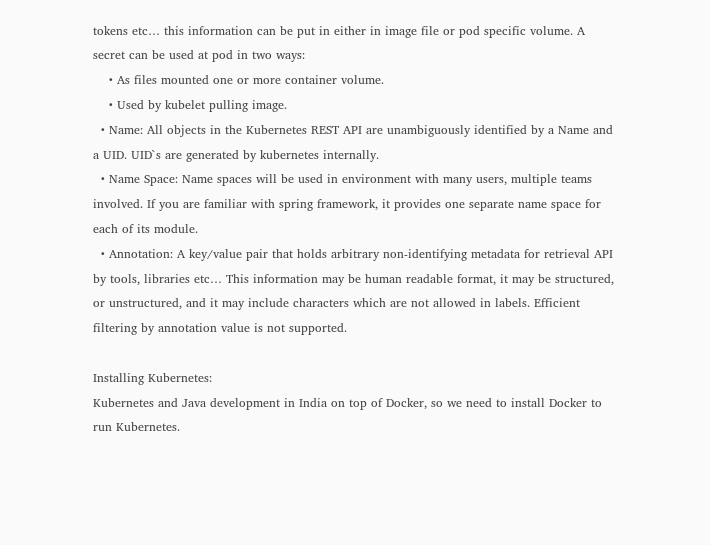tokens etc… this information can be put in either in image file or pod specific volume. A secret can be used at pod in two ways:
    • As files mounted one or more container volume.
    • Used by kubelet pulling image.
  • Name: All objects in the Kubernetes REST API are unambiguously identified by a Name and a UID. UID`s are generated by kubernetes internally.
  • Name Space: Name spaces will be used in environment with many users, multiple teams involved. If you are familiar with spring framework, it provides one separate name space for each of its module.
  • Annotation: A key/value pair that holds arbitrary non-identifying metadata for retrieval API by tools, libraries etc… This information may be human readable format, it may be structured, or unstructured, and it may include characters which are not allowed in labels. Efficient filtering by annotation value is not supported.

Installing Kubernetes:
Kubernetes and Java development in India on top of Docker, so we need to install Docker to run Kubernetes.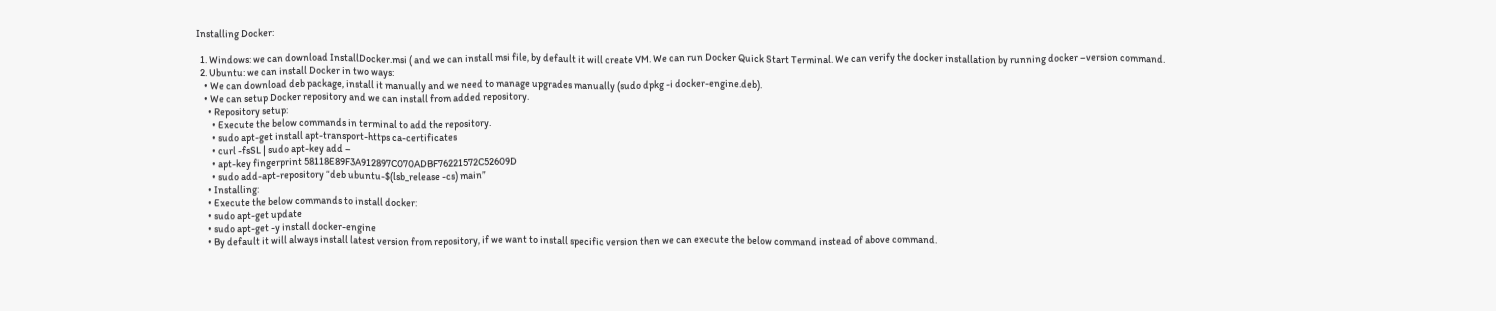Installing Docker:

  1. Windows: we can download InstallDocker.msi ( and we can install msi file, by default it will create VM. We can run Docker Quick Start Terminal. We can verify the docker installation by running docker –version command.
  2. Ubuntu: we can install Docker in two ways:
    • We can download deb package, install it manually and we need to manage upgrades manually (sudo dpkg -i docker-engine.deb).
    • We can setup Docker repository and we can install from added repository.
      • Repository setup:
        • Execute the below commands in terminal to add the repository.
        • sudo apt-get install apt-transport-https ca-certificates
        • curl -fsSL | sudo apt-key add –
        • apt-key fingerprint 58118E89F3A912897C070ADBF76221572C52609D
        • sudo add-apt-repository “deb ubuntu-$(lsb_release -cs) main”
      • Installing:
      • Execute the below commands to install docker:
      • sudo apt-get update
      • sudo apt-get -y install docker-engine
      • By default it will always install latest version from repository, if we want to install specific version then we can execute the below command instead of above command.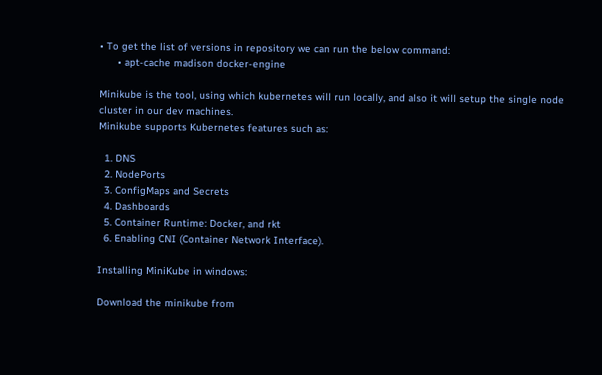• To get the list of versions in repository we can run the below command:
      • apt-cache madison docker-engine

Minikube is the tool, using which kubernetes will run locally, and also it will setup the single node cluster in our dev machines.
Minikube supports Kubernetes features such as:

  1. DNS
  2. NodePorts
  3. ConfigMaps and Secrets
  4. Dashboards
  5. Container Runtime: Docker, and rkt
  6. Enabling CNI (Container Network Interface).

Installing MiniKube in windows:

Download the minikube from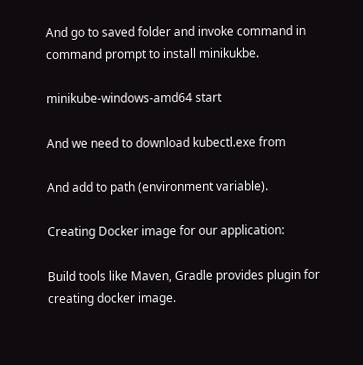And go to saved folder and invoke command in command prompt to install minikukbe.

minikube-windows-amd64 start

And we need to download kubectl.exe from

And add to path (environment variable).

Creating Docker image for our application:

Build tools like Maven, Gradle provides plugin for creating docker image.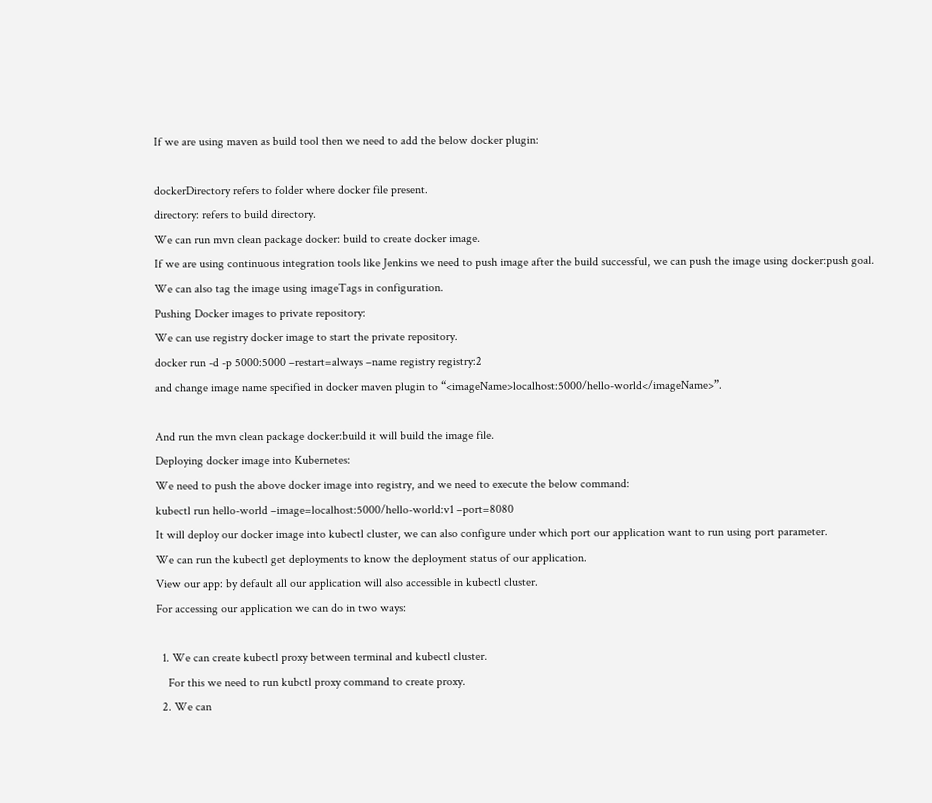If we are using maven as build tool then we need to add the below docker plugin:

dockerDirectory refers to folder where docker file present.
directory: refers to build directory.
We can run mvn clean package docker: build to create docker image.
If we are using continuous integration tools like Jenkins we need to push image after the build successful, we can push the image using docker:push goal.
We can also tag the image using imageTags in configuration.
Pushing Docker images to private repository:
We can use registry docker image to start the private repository.
docker run -d -p 5000:5000 –restart=always –name registry registry:2
and change image name specified in docker maven plugin to “<imageName>localhost:5000/hello-world</imageName>”.

And run the mvn clean package docker:build it will build the image file.
Deploying docker image into Kubernetes:
We need to push the above docker image into registry, and we need to execute the below command:
kubectl run hello-world –image=localhost:5000/hello-world:v1 –port=8080
It will deploy our docker image into kubectl cluster, we can also configure under which port our application want to run using port parameter.
We can run the kubectl get deployments to know the deployment status of our application.
View our app: by default all our application will also accessible in kubectl cluster.
For accessing our application we can do in two ways:

  1. We can create kubectl proxy between terminal and kubectl cluster.
    For this we need to run kubctl proxy command to create proxy.
  2. We can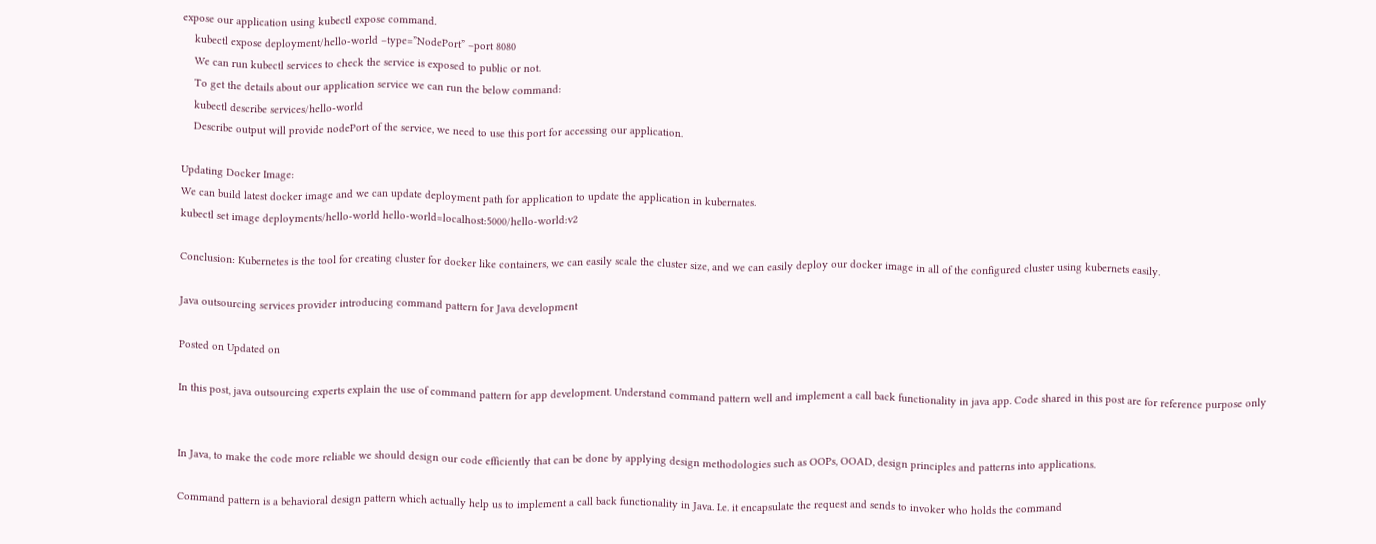expose our application using kubectl expose command.
    kubectl expose deployment/hello-world –type=”NodePort” –port 8080
    We can run kubectl services to check the service is exposed to public or not.
    To get the details about our application service we can run the below command:
    kubectl describe services/hello-world
    Describe output will provide nodePort of the service, we need to use this port for accessing our application.

Updating Docker Image:
We can build latest docker image and we can update deployment path for application to update the application in kubernates.
kubectl set image deployments/hello-world hello-world=localhost:5000/hello-world:v2

Conclusion: Kubernetes is the tool for creating cluster for docker like containers, we can easily scale the cluster size, and we can easily deploy our docker image in all of the configured cluster using kubernets easily.

Java outsourcing services provider introducing command pattern for Java development

Posted on Updated on

In this post, java outsourcing experts explain the use of command pattern for app development. Understand command pattern well and implement a call back functionality in java app. Code shared in this post are for reference purpose only


In Java, to make the code more reliable we should design our code efficiently that can be done by applying design methodologies such as OOPs, OOAD, design principles and patterns into applications.

Command pattern is a behavioral design pattern which actually help us to implement a call back functionality in Java. I.e. it encapsulate the request and sends to invoker who holds the command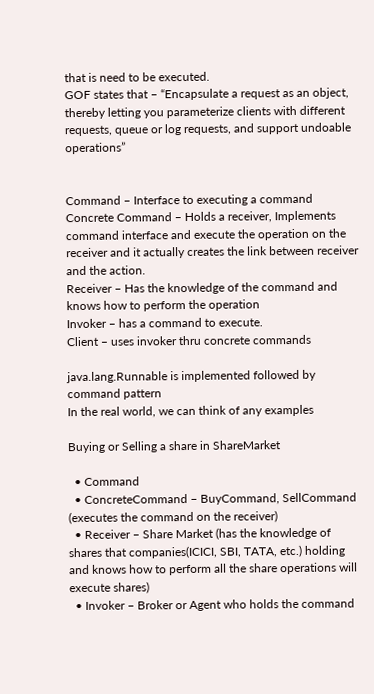that is need to be executed.
GOF states that – “Encapsulate a request as an object, thereby letting you parameterize clients with different requests, queue or log requests, and support undoable operations”


Command – Interface to executing a command
Concrete Command – Holds a receiver, Implements command interface and execute the operation on the receiver and it actually creates the link between receiver and the action.
Receiver – Has the knowledge of the command and knows how to perform the operation
Invoker – has a command to execute.
Client – uses invoker thru concrete commands

java.lang.Runnable is implemented followed by command pattern
In the real world, we can think of any examples

Buying or Selling a share in ShareMarket

  • Command
  • ConcreteCommand – BuyCommand, SellCommand (executes the command on the receiver)
  • Receiver – Share Market (has the knowledge of shares that companies(ICICI, SBI, TATA, etc.) holding and knows how to perform all the share operations will execute shares)
  • Invoker – Broker or Agent who holds the command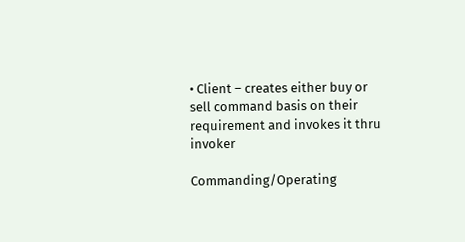• Client – creates either buy or sell command basis on their requirement and invokes it thru invoker

Commanding/Operating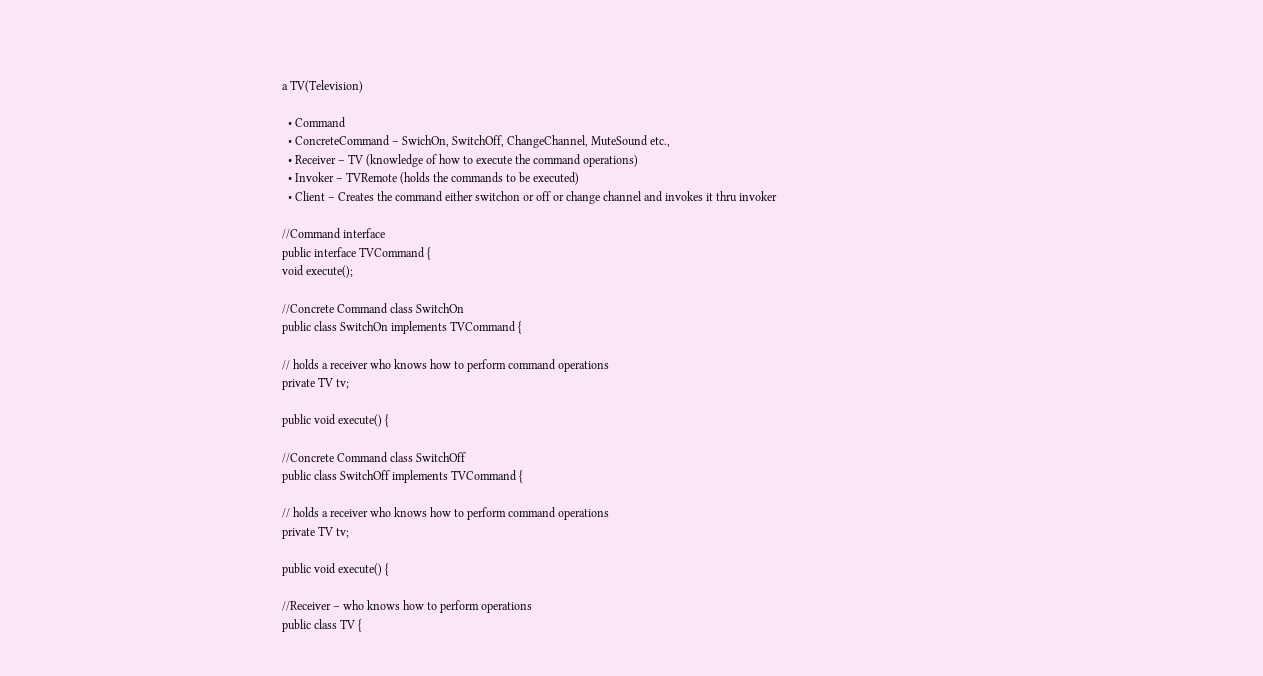a TV(Television)

  • Command
  • ConcreteCommand – SwichOn, SwitchOff, ChangeChannel, MuteSound etc.,
  • Receiver – TV (knowledge of how to execute the command operations)
  • Invoker – TVRemote (holds the commands to be executed)
  • Client – Creates the command either switchon or off or change channel and invokes it thru invoker

//Command interface
public interface TVCommand {
void execute();

//Concrete Command class SwitchOn
public class SwitchOn implements TVCommand {

// holds a receiver who knows how to perform command operations
private TV tv;

public void execute() {

//Concrete Command class SwitchOff
public class SwitchOff implements TVCommand {

// holds a receiver who knows how to perform command operations
private TV tv;

public void execute() {

//Receiver – who knows how to perform operations
public class TV {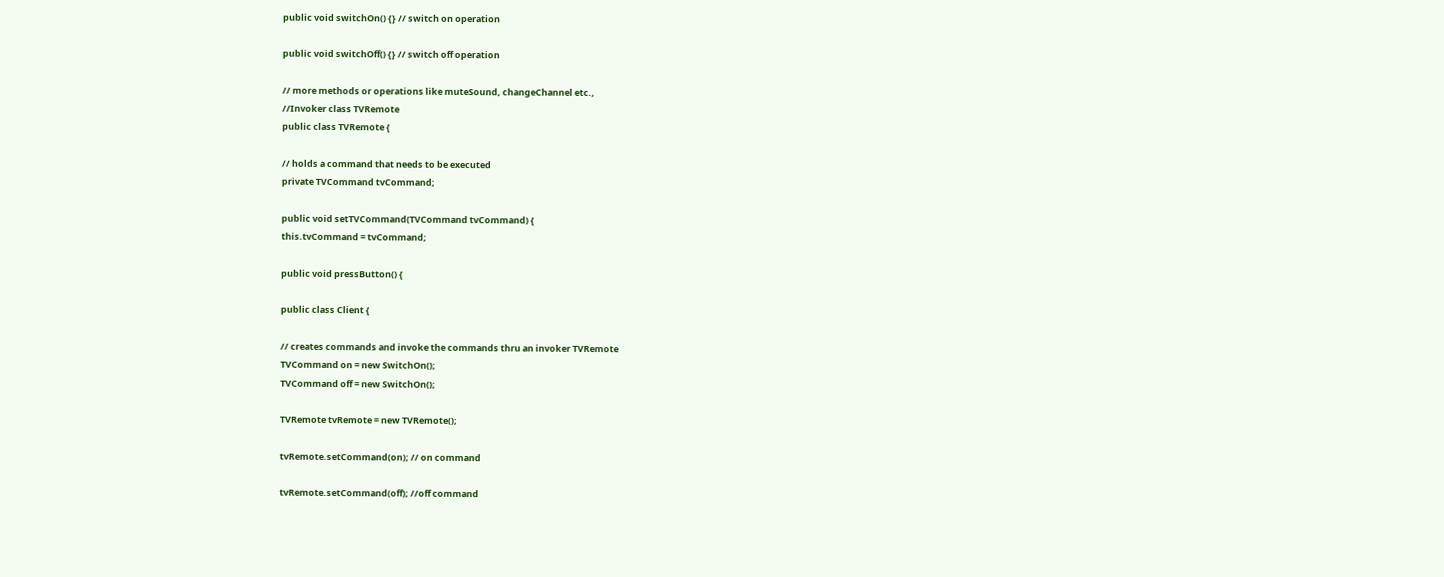public void switchOn() {} // switch on operation

public void switchOff() {} // switch off operation

// more methods or operations like muteSound, changeChannel etc.,
//Invoker class TVRemote
public class TVRemote {

// holds a command that needs to be executed
private TVCommand tvCommand;

public void setTVCommand(TVCommand tvCommand) {
this.tvCommand = tvCommand;

public void pressButton() {

public class Client {

// creates commands and invoke the commands thru an invoker TVRemote
TVCommand on = new SwitchOn();
TVCommand off = new SwitchOn();

TVRemote tvRemote = new TVRemote();

tvRemote.setCommand(on); // on command

tvRemote.setCommand(off); //off command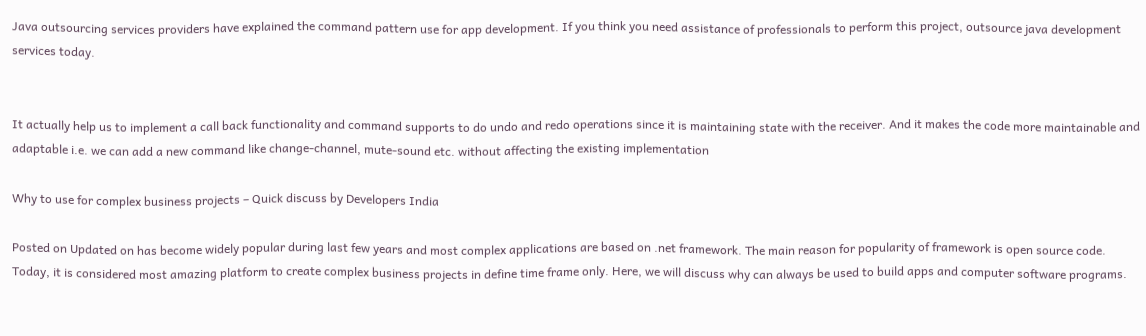Java outsourcing services providers have explained the command pattern use for app development. If you think you need assistance of professionals to perform this project, outsource java development services today.


It actually help us to implement a call back functionality and command supports to do undo and redo operations since it is maintaining state with the receiver. And it makes the code more maintainable and adaptable i.e. we can add a new command like change-channel, mute-sound etc. without affecting the existing implementation

Why to use for complex business projects – Quick discuss by Developers India

Posted on Updated on has become widely popular during last few years and most complex applications are based on .net framework. The main reason for popularity of framework is open source code. Today, it is considered most amazing platform to create complex business projects in define time frame only. Here, we will discuss why can always be used to build apps and computer software programs.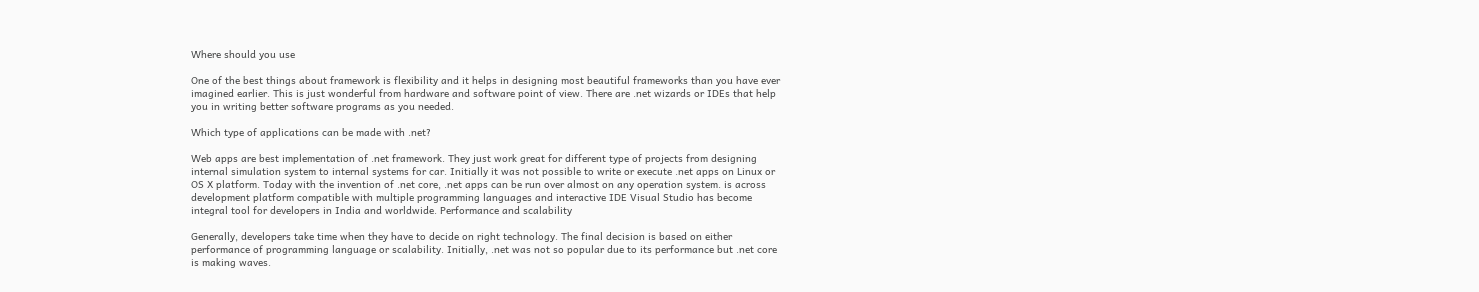Where should you use

One of the best things about framework is flexibility and it helps in designing most beautiful frameworks than you have ever imagined earlier. This is just wonderful from hardware and software point of view. There are .net wizards or IDEs that help you in writing better software programs as you needed.

Which type of applications can be made with .net?

Web apps are best implementation of .net framework. They just work great for different type of projects from designing internal simulation system to internal systems for car. Initially it was not possible to write or execute .net apps on Linux or OS X platform. Today with the invention of .net core, .net apps can be run over almost on any operation system. is across development platform compatible with multiple programming languages and interactive IDE Visual Studio has become integral tool for developers in India and worldwide. Performance and scalability

Generally, developers take time when they have to decide on right technology. The final decision is based on either performance of programming language or scalability. Initially, .net was not so popular due to its performance but .net core is making waves.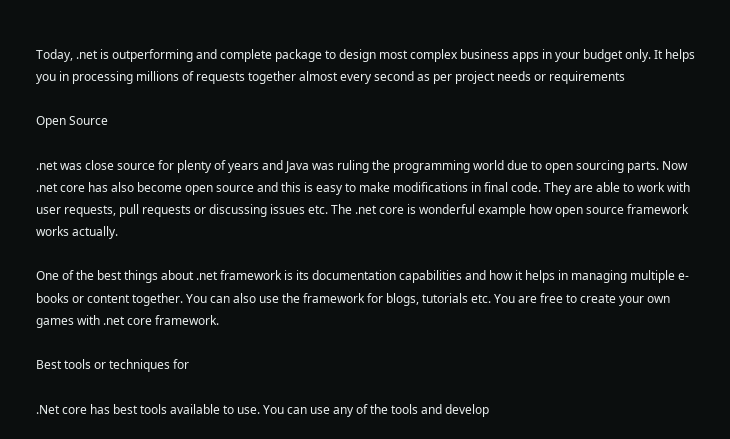Today, .net is outperforming and complete package to design most complex business apps in your budget only. It helps you in processing millions of requests together almost every second as per project needs or requirements

Open Source

.net was close source for plenty of years and Java was ruling the programming world due to open sourcing parts. Now .net core has also become open source and this is easy to make modifications in final code. They are able to work with user requests, pull requests or discussing issues etc. The .net core is wonderful example how open source framework works actually.

One of the best things about .net framework is its documentation capabilities and how it helps in managing multiple e-books or content together. You can also use the framework for blogs, tutorials etc. You are free to create your own games with .net core framework.

Best tools or techniques for

.Net core has best tools available to use. You can use any of the tools and develop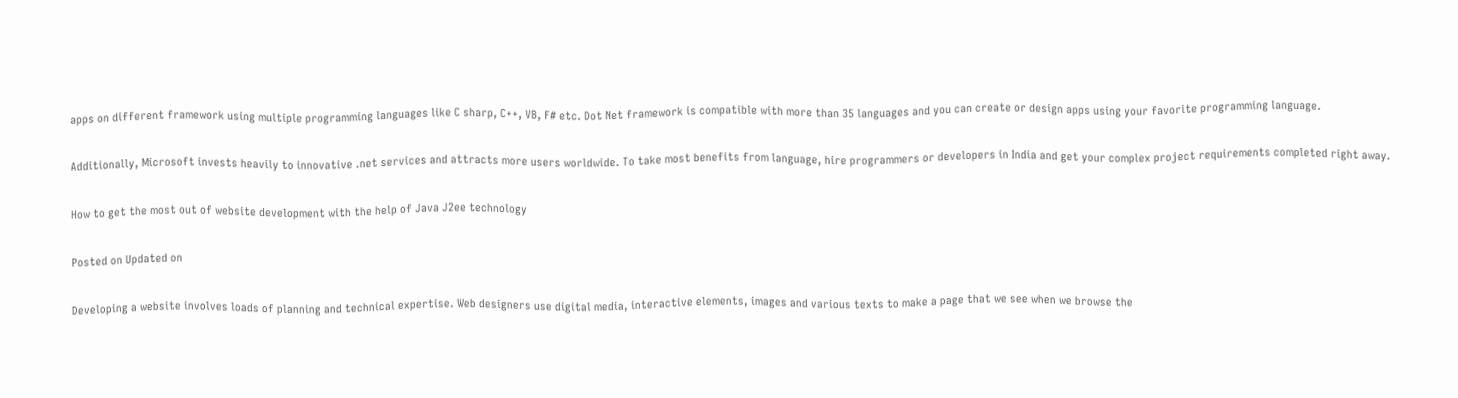apps on different framework using multiple programming languages like C sharp, C++, VB, F# etc. Dot Net framework is compatible with more than 35 languages and you can create or design apps using your favorite programming language.

Additionally, Microsoft invests heavily to innovative .net services and attracts more users worldwide. To take most benefits from language, hire programmers or developers in India and get your complex project requirements completed right away.

How to get the most out of website development with the help of Java J2ee technology

Posted on Updated on

Developing a website involves loads of planning and technical expertise. Web designers use digital media, interactive elements, images and various texts to make a page that we see when we browse the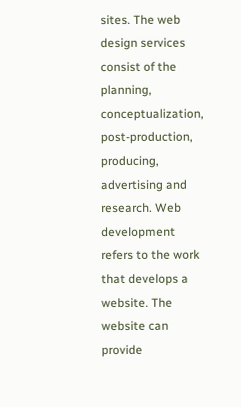sites. The web design services consist of the planning, conceptualization, post-production, producing, advertising and research. Web development refers to the work that develops a website. The website can provide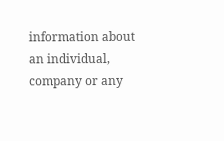information about an individual, company or any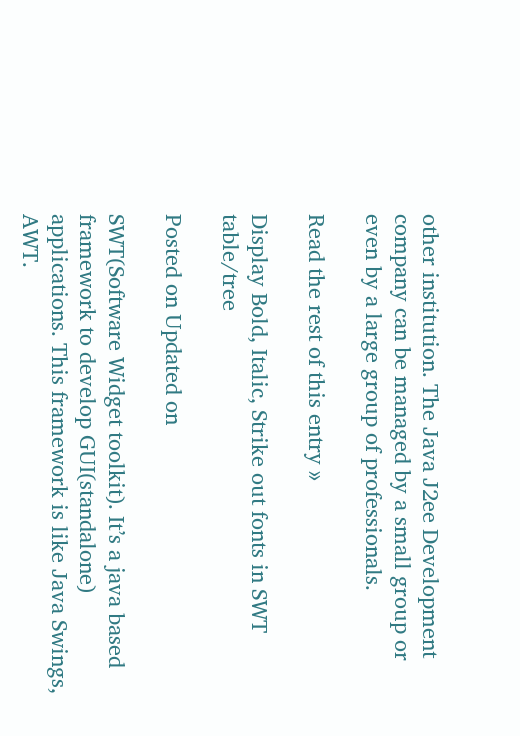other institution. The Java J2ee Development company can be managed by a small group or even by a large group of professionals.

Read the rest of this entry »

Display Bold, Italic, Strike out fonts in SWT table/tree

Posted on Updated on

SWT(Software Widget toolkit). It’s a java based framework to develop GUI(standalone) applications. This framework is like Java Swings, AWT.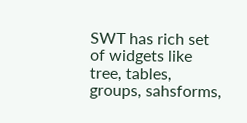SWT has rich set of widgets like tree, tables, groups, sahsforms,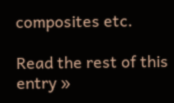composites etc.

Read the rest of this entry »